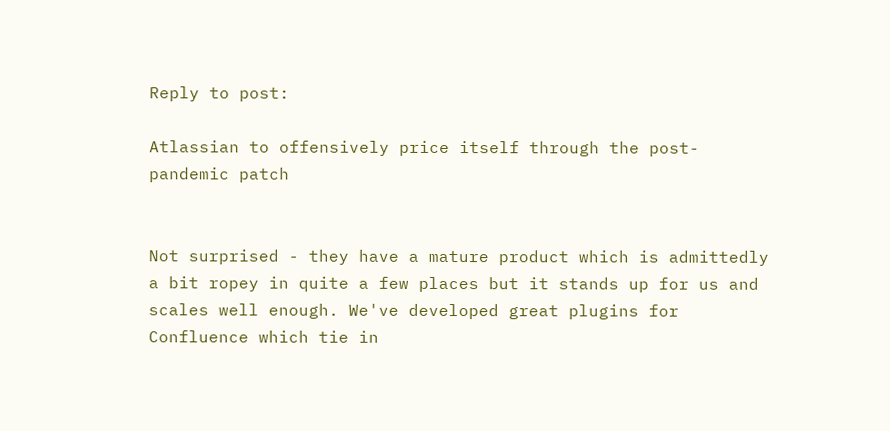Reply to post:

Atlassian to offensively price itself through the post-pandemic patch


Not surprised - they have a mature product which is admittedly a bit ropey in quite a few places but it stands up for us and scales well enough. We've developed great plugins for Confluence which tie in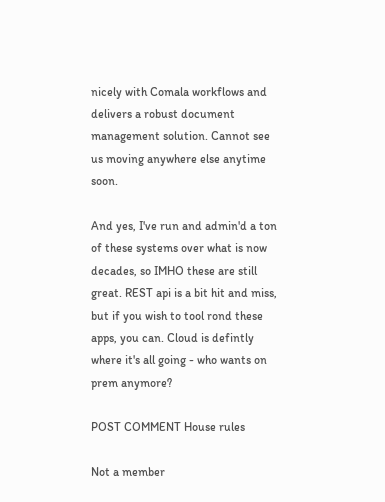nicely with Comala workflows and delivers a robust document management solution. Cannot see us moving anywhere else anytime soon.

And yes, I've run and admin'd a ton of these systems over what is now decades, so IMHO these are still great. REST api is a bit hit and miss, but if you wish to tool rond these apps, you can. Cloud is defintly where it's all going - who wants on prem anymore?

POST COMMENT House rules

Not a member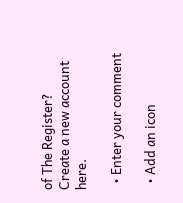of The Register? Create a new account here.

  • Enter your comment

  • Add an icon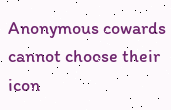Anonymous cowards cannot choose their icon